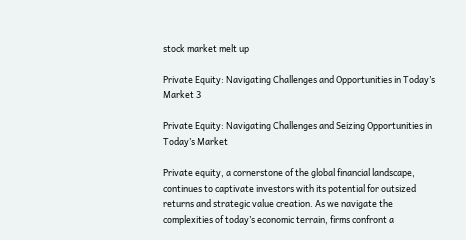stock market melt up

Private Equity: Navigating Challenges and Opportunities in Today’s Market 3

Private Equity: Navigating Challenges and Seizing Opportunities in Today’s Market

Private equity, a cornerstone of the global financial landscape, continues to captivate investors with its potential for outsized returns and strategic value creation. As we navigate the complexities of today’s economic terrain, firms confront a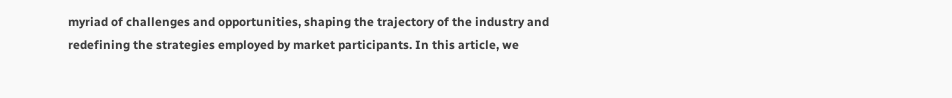myriad of challenges and opportunities, shaping the trajectory of the industry and redefining the strategies employed by market participants. In this article, we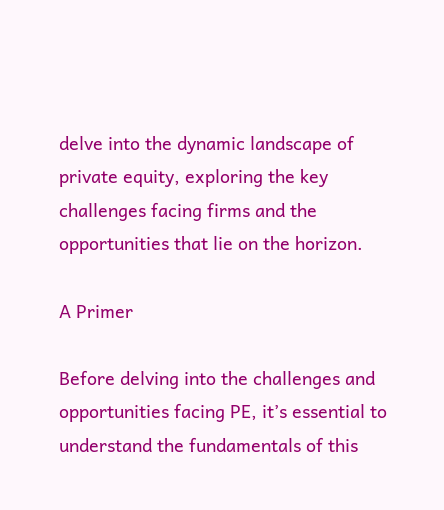delve into the dynamic landscape of private equity, exploring the key challenges facing firms and the opportunities that lie on the horizon.

A Primer

Before delving into the challenges and opportunities facing PE, it’s essential to understand the fundamentals of this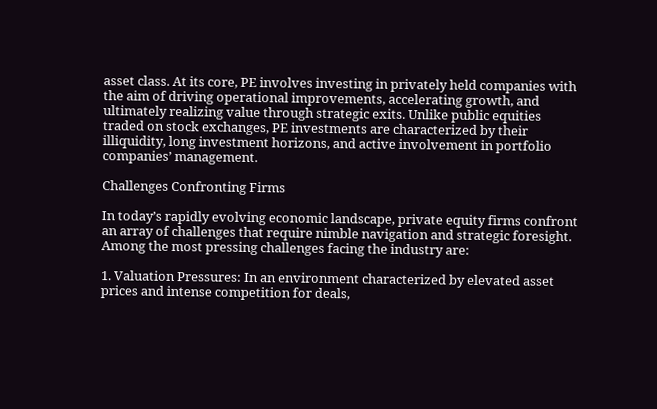asset class. At its core, PE involves investing in privately held companies with the aim of driving operational improvements, accelerating growth, and ultimately realizing value through strategic exits. Unlike public equities traded on stock exchanges, PE investments are characterized by their illiquidity, long investment horizons, and active involvement in portfolio companies’ management.

Challenges Confronting Firms

In today’s rapidly evolving economic landscape, private equity firms confront an array of challenges that require nimble navigation and strategic foresight. Among the most pressing challenges facing the industry are:

1. Valuation Pressures: In an environment characterized by elevated asset prices and intense competition for deals,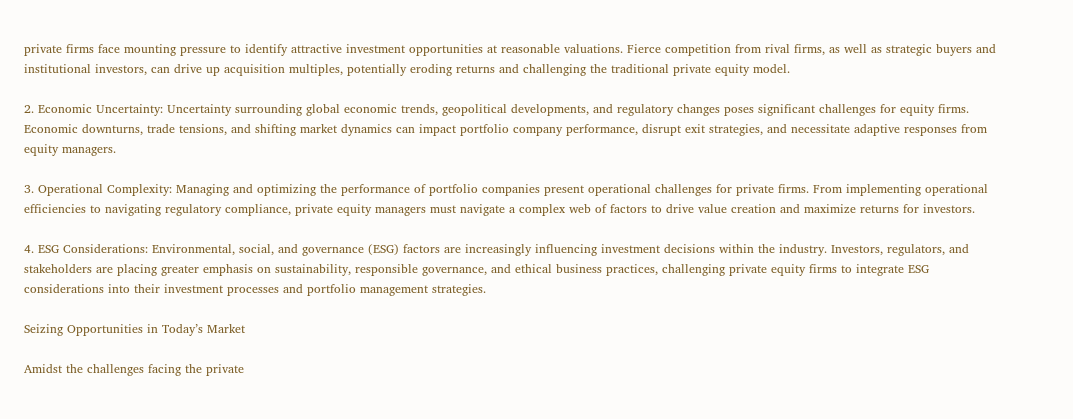private firms face mounting pressure to identify attractive investment opportunities at reasonable valuations. Fierce competition from rival firms, as well as strategic buyers and institutional investors, can drive up acquisition multiples, potentially eroding returns and challenging the traditional private equity model.

2. Economic Uncertainty: Uncertainty surrounding global economic trends, geopolitical developments, and regulatory changes poses significant challenges for equity firms. Economic downturns, trade tensions, and shifting market dynamics can impact portfolio company performance, disrupt exit strategies, and necessitate adaptive responses from equity managers.

3. Operational Complexity: Managing and optimizing the performance of portfolio companies present operational challenges for private firms. From implementing operational efficiencies to navigating regulatory compliance, private equity managers must navigate a complex web of factors to drive value creation and maximize returns for investors.

4. ESG Considerations: Environmental, social, and governance (ESG) factors are increasingly influencing investment decisions within the industry. Investors, regulators, and stakeholders are placing greater emphasis on sustainability, responsible governance, and ethical business practices, challenging private equity firms to integrate ESG considerations into their investment processes and portfolio management strategies.

Seizing Opportunities in Today’s Market

Amidst the challenges facing the private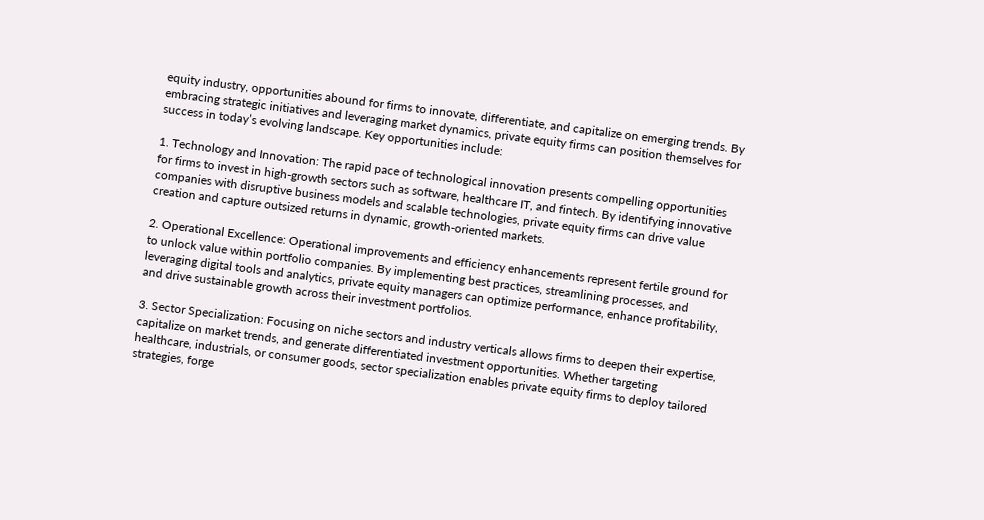equity industry, opportunities abound for firms to innovate, differentiate, and capitalize on emerging trends. By embracing strategic initiatives and leveraging market dynamics, private equity firms can position themselves for success in today’s evolving landscape. Key opportunities include:

1. Technology and Innovation: The rapid pace of technological innovation presents compelling opportunities for firms to invest in high-growth sectors such as software, healthcare IT, and fintech. By identifying innovative companies with disruptive business models and scalable technologies, private equity firms can drive value creation and capture outsized returns in dynamic, growth-oriented markets.

2. Operational Excellence: Operational improvements and efficiency enhancements represent fertile ground for to unlock value within portfolio companies. By implementing best practices, streamlining processes, and leveraging digital tools and analytics, private equity managers can optimize performance, enhance profitability, and drive sustainable growth across their investment portfolios.

3. Sector Specialization: Focusing on niche sectors and industry verticals allows firms to deepen their expertise, capitalize on market trends, and generate differentiated investment opportunities. Whether targeting healthcare, industrials, or consumer goods, sector specialization enables private equity firms to deploy tailored strategies, forge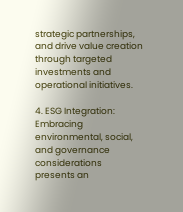strategic partnerships, and drive value creation through targeted investments and operational initiatives.

4. ESG Integration: Embracing environmental, social, and governance considerations presents an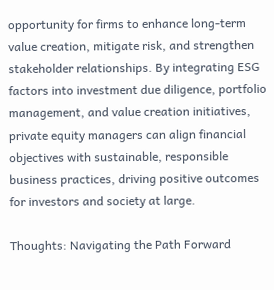opportunity for firms to enhance long-term value creation, mitigate risk, and strengthen stakeholder relationships. By integrating ESG factors into investment due diligence, portfolio management, and value creation initiatives, private equity managers can align financial objectives with sustainable, responsible business practices, driving positive outcomes for investors and society at large.

Thoughts: Navigating the Path Forward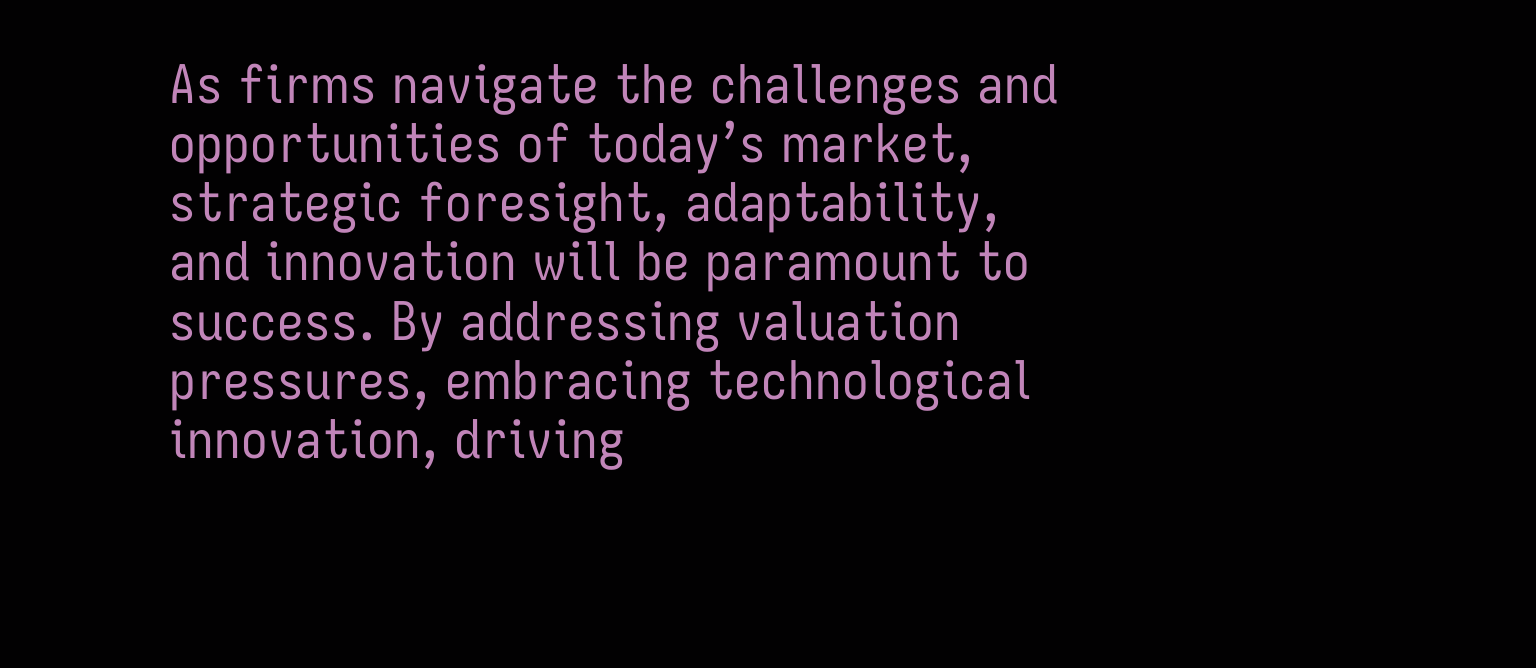As firms navigate the challenges and opportunities of today’s market, strategic foresight, adaptability, and innovation will be paramount to success. By addressing valuation pressures, embracing technological innovation, driving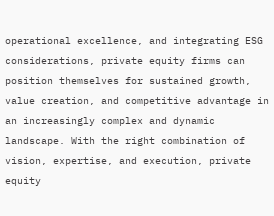operational excellence, and integrating ESG considerations, private equity firms can position themselves for sustained growth, value creation, and competitive advantage in an increasingly complex and dynamic landscape. With the right combination of vision, expertise, and execution, private equity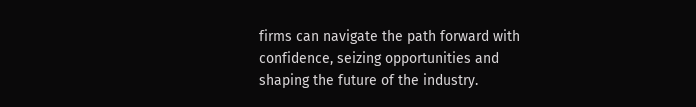firms can navigate the path forward with confidence, seizing opportunities and shaping the future of the industry.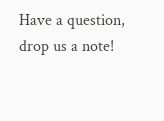Have a question, drop us a note!